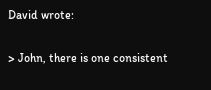David wrote:

> John, there is one consistent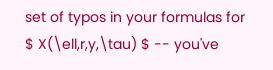set of typos in your formulas for $ X(\ell,r,y,\tau) $ -- you've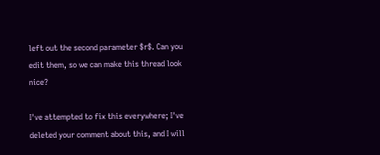left out the second parameter $r$. Can you edit them, so we can make this thread look nice?

I've attempted to fix this everywhere; I've deleted your comment about this, and I will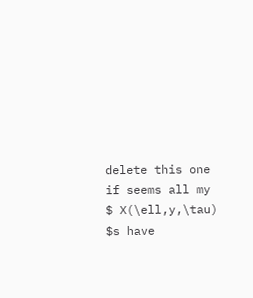delete this one if seems all my $ X(\ell,y,\tau) $s have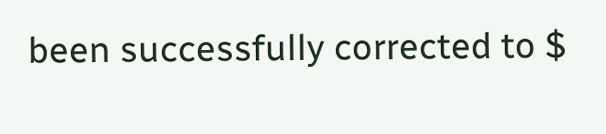been successfully corrected to $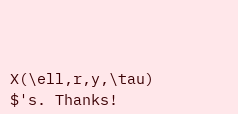X(\ell,r,y,\tau) $'s. Thanks!